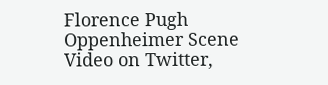Florence Pugh Oppenheimer Scene Video on Twitter,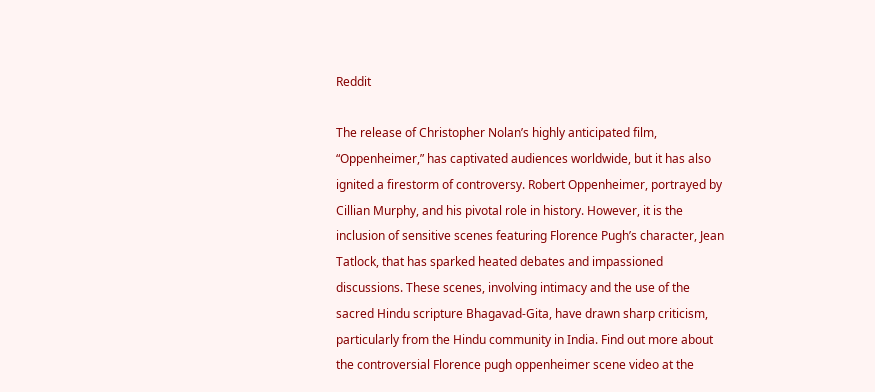Reddit

The release of Christopher Nolan’s highly anticipated film, “Oppenheimer,” has captivated audiences worldwide, but it has also ignited a firestorm of controversy. Robert Oppenheimer, portrayed by Cillian Murphy, and his pivotal role in history. However, it is the inclusion of sensitive scenes featuring Florence Pugh’s character, Jean Tatlock, that has sparked heated debates and impassioned discussions. These scenes, involving intimacy and the use of the sacred Hindu scripture Bhagavad-Gita, have drawn sharp criticism, particularly from the Hindu community in India. Find out more about the controversial Florence pugh oppenheimer scene video at the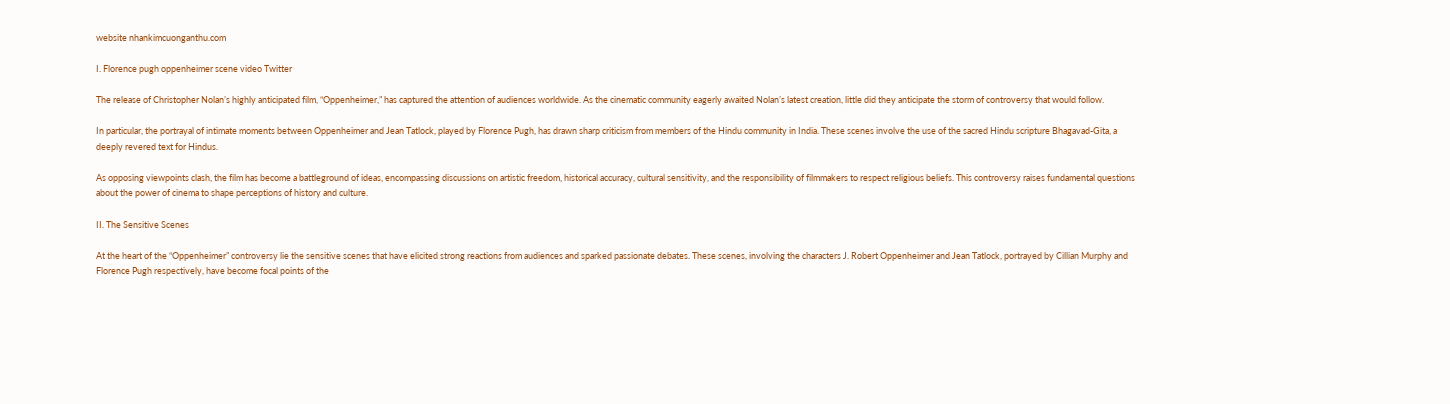website nhankimcuonganthu.com

I. Florence pugh oppenheimer scene video Twitter

The release of Christopher Nolan’s highly anticipated film, “Oppenheimer,” has captured the attention of audiences worldwide. As the cinematic community eagerly awaited Nolan’s latest creation, little did they anticipate the storm of controversy that would follow.

In particular, the portrayal of intimate moments between Oppenheimer and Jean Tatlock, played by Florence Pugh, has drawn sharp criticism from members of the Hindu community in India. These scenes involve the use of the sacred Hindu scripture Bhagavad-Gita, a deeply revered text for Hindus.

As opposing viewpoints clash, the film has become a battleground of ideas, encompassing discussions on artistic freedom, historical accuracy, cultural sensitivity, and the responsibility of filmmakers to respect religious beliefs. This controversy raises fundamental questions about the power of cinema to shape perceptions of history and culture.

II. The Sensitive Scenes

At the heart of the “Oppenheimer” controversy lie the sensitive scenes that have elicited strong reactions from audiences and sparked passionate debates. These scenes, involving the characters J. Robert Oppenheimer and Jean Tatlock, portrayed by Cillian Murphy and Florence Pugh respectively, have become focal points of the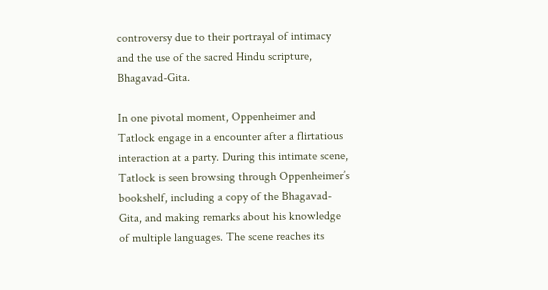controversy due to their portrayal of intimacy and the use of the sacred Hindu scripture, Bhagavad-Gita.

In one pivotal moment, Oppenheimer and Tatlock engage in a encounter after a flirtatious interaction at a party. During this intimate scene, Tatlock is seen browsing through Oppenheimer’s bookshelf, including a copy of the Bhagavad-Gita, and making remarks about his knowledge of multiple languages. The scene reaches its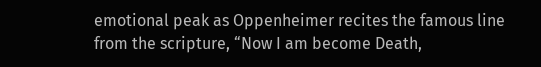emotional peak as Oppenheimer recites the famous line from the scripture, “Now I am become Death,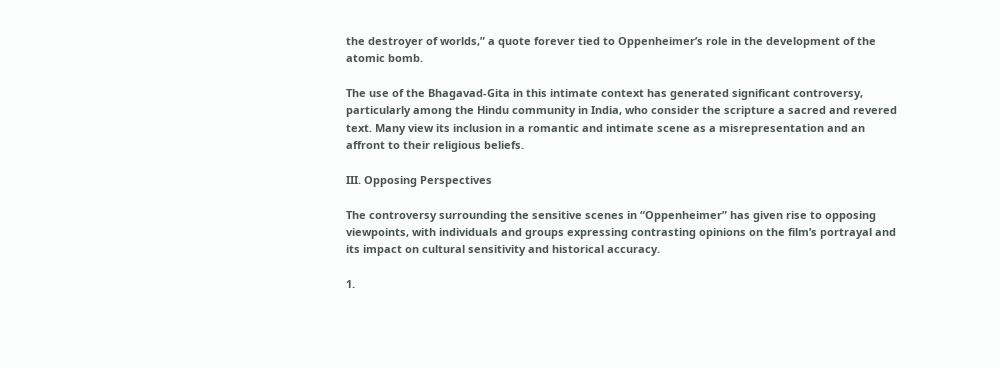the destroyer of worlds,” a quote forever tied to Oppenheimer’s role in the development of the atomic bomb.

The use of the Bhagavad-Gita in this intimate context has generated significant controversy, particularly among the Hindu community in India, who consider the scripture a sacred and revered text. Many view its inclusion in a romantic and intimate scene as a misrepresentation and an affront to their religious beliefs.

III. Opposing Perspectives

The controversy surrounding the sensitive scenes in “Oppenheimer” has given rise to opposing viewpoints, with individuals and groups expressing contrasting opinions on the film’s portrayal and its impact on cultural sensitivity and historical accuracy.

1.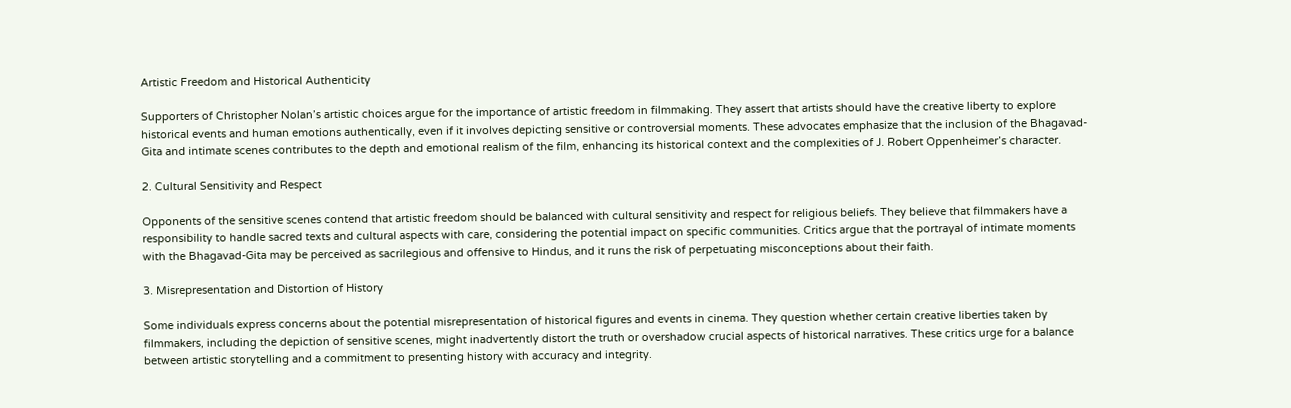Artistic Freedom and Historical Authenticity

Supporters of Christopher Nolan’s artistic choices argue for the importance of artistic freedom in filmmaking. They assert that artists should have the creative liberty to explore historical events and human emotions authentically, even if it involves depicting sensitive or controversial moments. These advocates emphasize that the inclusion of the Bhagavad-Gita and intimate scenes contributes to the depth and emotional realism of the film, enhancing its historical context and the complexities of J. Robert Oppenheimer’s character.

2. Cultural Sensitivity and Respect

Opponents of the sensitive scenes contend that artistic freedom should be balanced with cultural sensitivity and respect for religious beliefs. They believe that filmmakers have a responsibility to handle sacred texts and cultural aspects with care, considering the potential impact on specific communities. Critics argue that the portrayal of intimate moments with the Bhagavad-Gita may be perceived as sacrilegious and offensive to Hindus, and it runs the risk of perpetuating misconceptions about their faith.

3. Misrepresentation and Distortion of History

Some individuals express concerns about the potential misrepresentation of historical figures and events in cinema. They question whether certain creative liberties taken by filmmakers, including the depiction of sensitive scenes, might inadvertently distort the truth or overshadow crucial aspects of historical narratives. These critics urge for a balance between artistic storytelling and a commitment to presenting history with accuracy and integrity.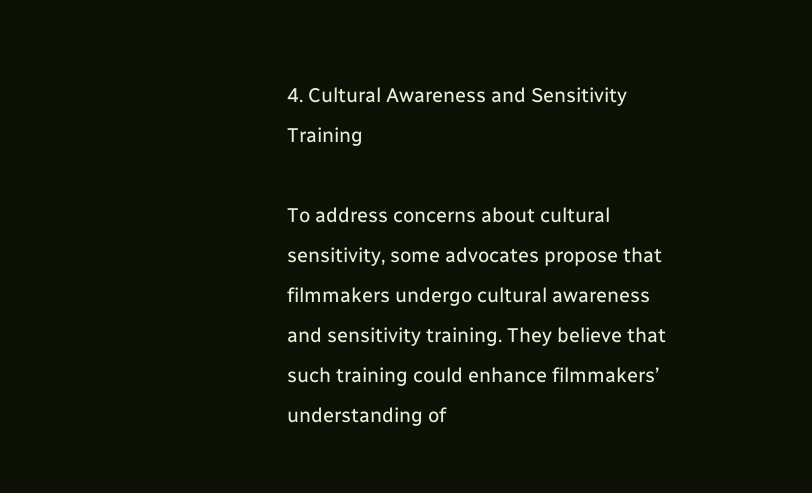4. Cultural Awareness and Sensitivity Training

To address concerns about cultural sensitivity, some advocates propose that filmmakers undergo cultural awareness and sensitivity training. They believe that such training could enhance filmmakers’ understanding of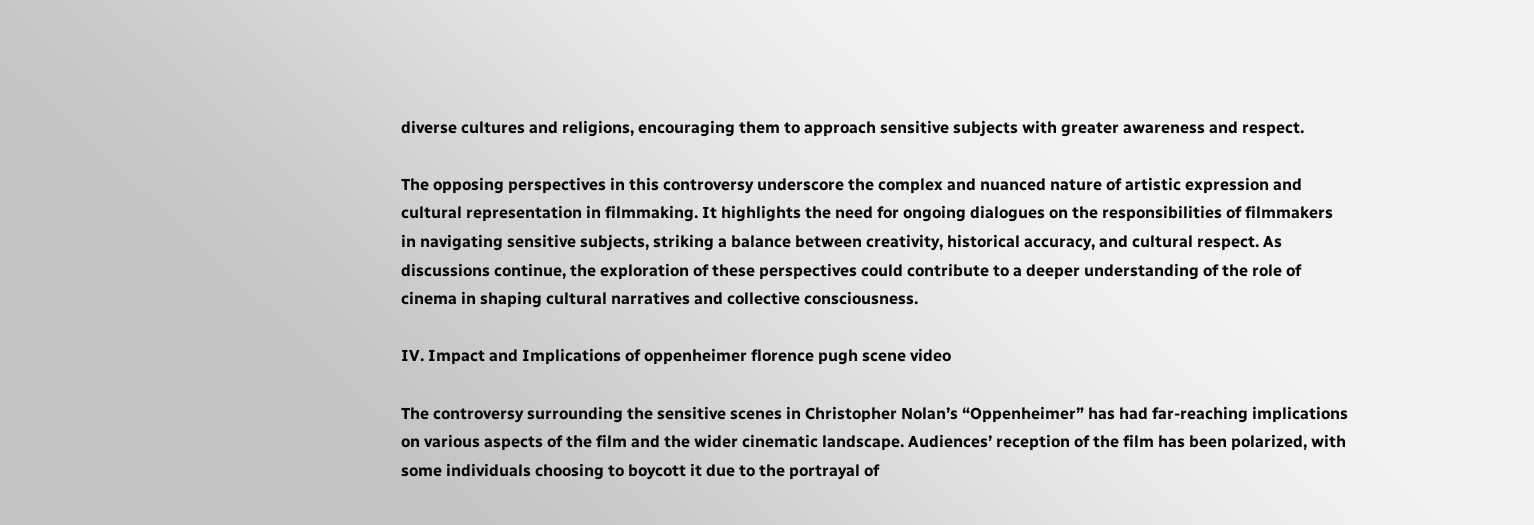diverse cultures and religions, encouraging them to approach sensitive subjects with greater awareness and respect.

The opposing perspectives in this controversy underscore the complex and nuanced nature of artistic expression and cultural representation in filmmaking. It highlights the need for ongoing dialogues on the responsibilities of filmmakers in navigating sensitive subjects, striking a balance between creativity, historical accuracy, and cultural respect. As discussions continue, the exploration of these perspectives could contribute to a deeper understanding of the role of cinema in shaping cultural narratives and collective consciousness.

IV. Impact and Implications of oppenheimer florence pugh scene video

The controversy surrounding the sensitive scenes in Christopher Nolan’s “Oppenheimer” has had far-reaching implications on various aspects of the film and the wider cinematic landscape. Audiences’ reception of the film has been polarized, with some individuals choosing to boycott it due to the portrayal of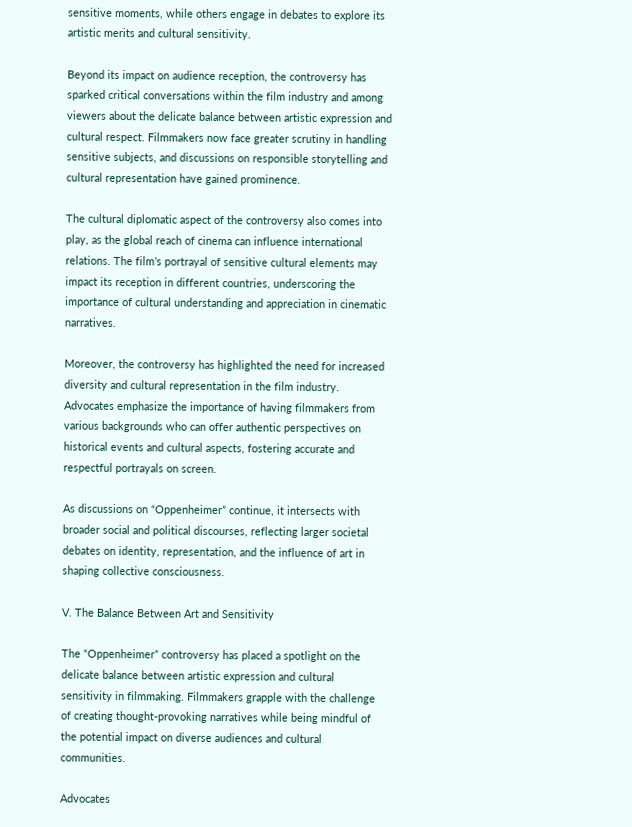sensitive moments, while others engage in debates to explore its artistic merits and cultural sensitivity.

Beyond its impact on audience reception, the controversy has sparked critical conversations within the film industry and among viewers about the delicate balance between artistic expression and cultural respect. Filmmakers now face greater scrutiny in handling sensitive subjects, and discussions on responsible storytelling and cultural representation have gained prominence.

The cultural diplomatic aspect of the controversy also comes into play, as the global reach of cinema can influence international relations. The film’s portrayal of sensitive cultural elements may impact its reception in different countries, underscoring the importance of cultural understanding and appreciation in cinematic narratives.

Moreover, the controversy has highlighted the need for increased diversity and cultural representation in the film industry. Advocates emphasize the importance of having filmmakers from various backgrounds who can offer authentic perspectives on historical events and cultural aspects, fostering accurate and respectful portrayals on screen.

As discussions on “Oppenheimer” continue, it intersects with broader social and political discourses, reflecting larger societal debates on identity, representation, and the influence of art in shaping collective consciousness.

V. The Balance Between Art and Sensitivity

The “Oppenheimer” controversy has placed a spotlight on the delicate balance between artistic expression and cultural sensitivity in filmmaking. Filmmakers grapple with the challenge of creating thought-provoking narratives while being mindful of the potential impact on diverse audiences and cultural communities.

Advocates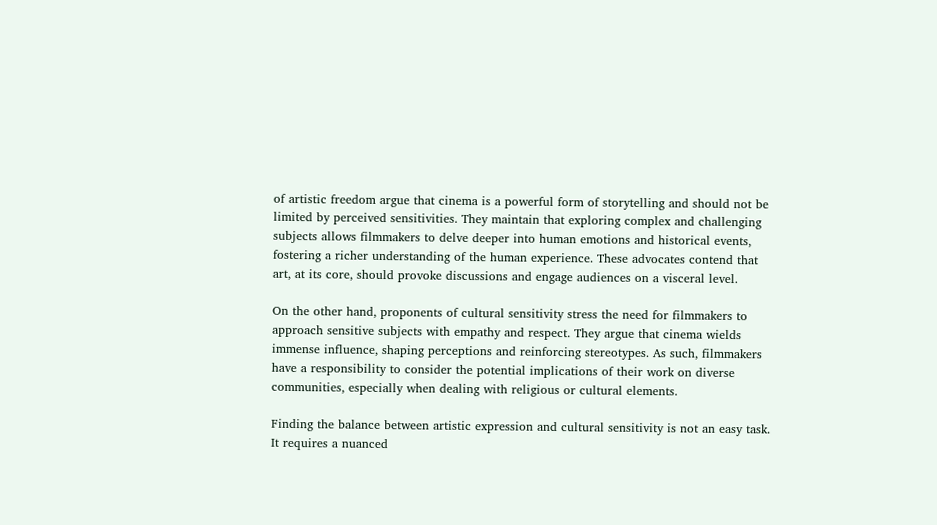of artistic freedom argue that cinema is a powerful form of storytelling and should not be limited by perceived sensitivities. They maintain that exploring complex and challenging subjects allows filmmakers to delve deeper into human emotions and historical events, fostering a richer understanding of the human experience. These advocates contend that art, at its core, should provoke discussions and engage audiences on a visceral level.

On the other hand, proponents of cultural sensitivity stress the need for filmmakers to approach sensitive subjects with empathy and respect. They argue that cinema wields immense influence, shaping perceptions and reinforcing stereotypes. As such, filmmakers have a responsibility to consider the potential implications of their work on diverse communities, especially when dealing with religious or cultural elements.

Finding the balance between artistic expression and cultural sensitivity is not an easy task. It requires a nuanced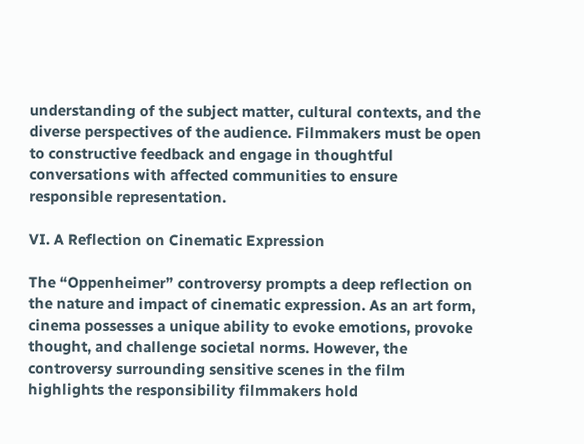understanding of the subject matter, cultural contexts, and the diverse perspectives of the audience. Filmmakers must be open to constructive feedback and engage in thoughtful conversations with affected communities to ensure responsible representation.

VI. A Reflection on Cinematic Expression

The “Oppenheimer” controversy prompts a deep reflection on the nature and impact of cinematic expression. As an art form, cinema possesses a unique ability to evoke emotions, provoke thought, and challenge societal norms. However, the controversy surrounding sensitive scenes in the film highlights the responsibility filmmakers hold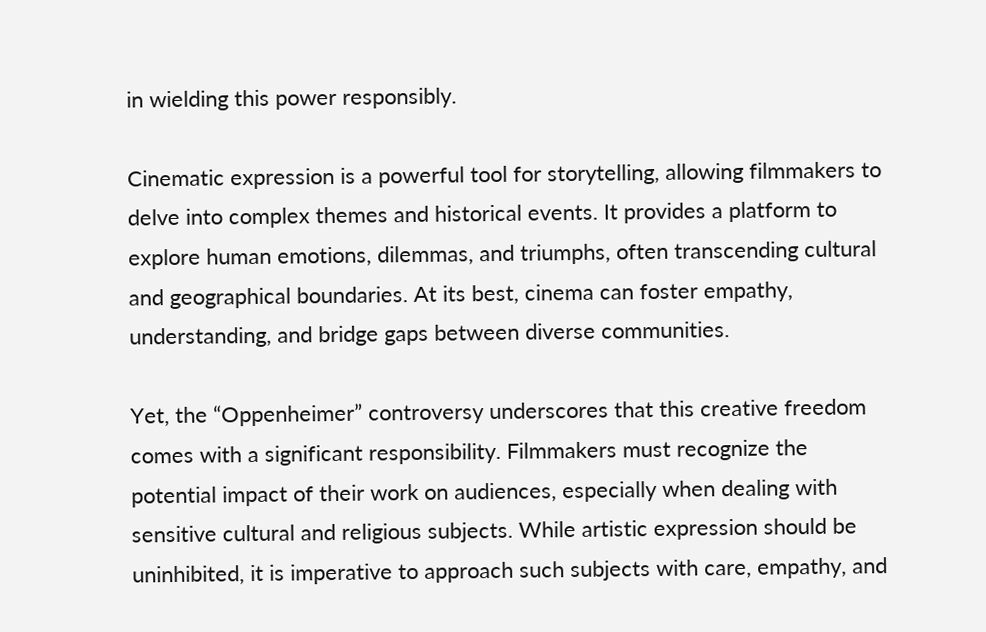in wielding this power responsibly.

Cinematic expression is a powerful tool for storytelling, allowing filmmakers to delve into complex themes and historical events. It provides a platform to explore human emotions, dilemmas, and triumphs, often transcending cultural and geographical boundaries. At its best, cinema can foster empathy, understanding, and bridge gaps between diverse communities.

Yet, the “Oppenheimer” controversy underscores that this creative freedom comes with a significant responsibility. Filmmakers must recognize the potential impact of their work on audiences, especially when dealing with sensitive cultural and religious subjects. While artistic expression should be uninhibited, it is imperative to approach such subjects with care, empathy, and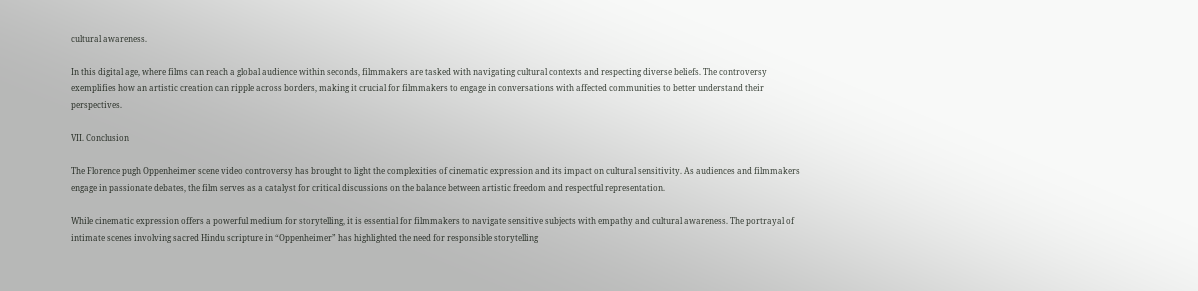cultural awareness.

In this digital age, where films can reach a global audience within seconds, filmmakers are tasked with navigating cultural contexts and respecting diverse beliefs. The controversy exemplifies how an artistic creation can ripple across borders, making it crucial for filmmakers to engage in conversations with affected communities to better understand their perspectives.

VII. Conclusion

The Florence pugh Oppenheimer scene video controversy has brought to light the complexities of cinematic expression and its impact on cultural sensitivity. As audiences and filmmakers engage in passionate debates, the film serves as a catalyst for critical discussions on the balance between artistic freedom and respectful representation.

While cinematic expression offers a powerful medium for storytelling, it is essential for filmmakers to navigate sensitive subjects with empathy and cultural awareness. The portrayal of intimate scenes involving sacred Hindu scripture in “Oppenheimer” has highlighted the need for responsible storytelling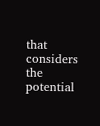that considers the potential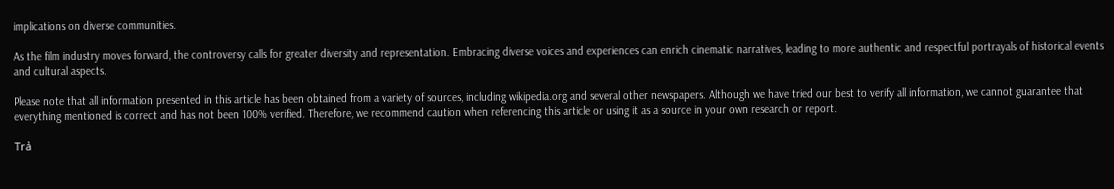implications on diverse communities.

As the film industry moves forward, the controversy calls for greater diversity and representation. Embracing diverse voices and experiences can enrich cinematic narratives, leading to more authentic and respectful portrayals of historical events and cultural aspects.

Please note that all information presented in this article has been obtained from a variety of sources, including wikipedia.org and several other newspapers. Although we have tried our best to verify all information, we cannot guarantee that everything mentioned is correct and has not been 100% verified. Therefore, we recommend caution when referencing this article or using it as a source in your own research or report.

Trả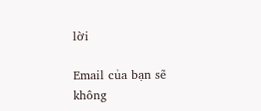lời

Email của bạn sẽ không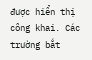được hiển thị công khai. Các trường bắt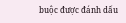buộc được đánh dấu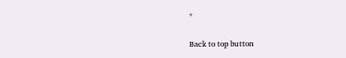*

Back to top button